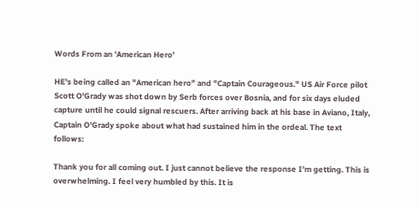Words From an 'American Hero'

HE's being called an "American hero" and "Captain Courageous." US Air Force pilot Scott O'Grady was shot down by Serb forces over Bosnia, and for six days eluded capture until he could signal rescuers. After arriving back at his base in Aviano, Italy, Captain O'Grady spoke about what had sustained him in the ordeal. The text follows:

Thank you for all coming out. I just cannot believe the response I'm getting. This is overwhelming. I feel very humbled by this. It is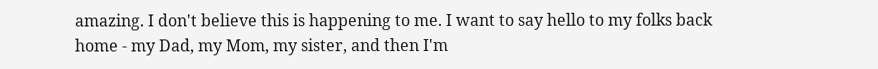amazing. I don't believe this is happening to me. I want to say hello to my folks back home - my Dad, my Mom, my sister, and then I'm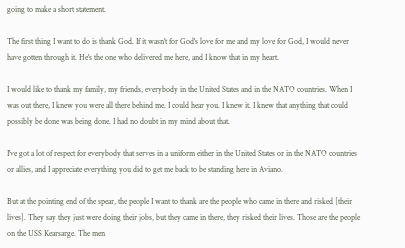going to make a short statement.

The first thing I want to do is thank God. If it wasn't for God's love for me and my love for God, I would never have gotten through it. He's the one who delivered me here, and I know that in my heart.

I would like to thank my family, my friends, everybody in the United States and in the NATO countries. When I was out there, I knew you were all there behind me. I could hear you. I knew it. I knew that anything that could possibly be done was being done. I had no doubt in my mind about that.

I've got a lot of respect for everybody that serves in a uniform either in the United States or in the NATO countries or allies, and I appreciate everything you did to get me back to be standing here in Aviano.

But at the pointing end of the spear, the people I want to thank are the people who came in there and risked [their lives]. They say they just were doing their jobs, but they came in there, they risked their lives. Those are the people on the USS Kearsarge. The men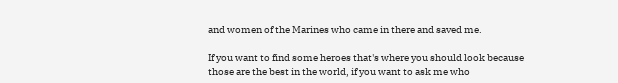and women of the Marines who came in there and saved me.

If you want to find some heroes that's where you should look because those are the best in the world, if you want to ask me who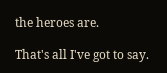the heroes are.

That's all I've got to say.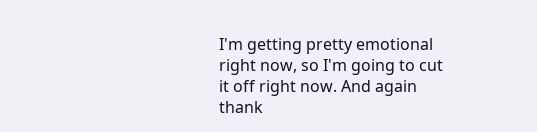I'm getting pretty emotional right now, so I'm going to cut it off right now. And again thank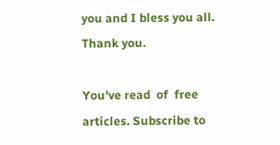you and I bless you all. Thank you.

You've read  of  free articles. Subscribe to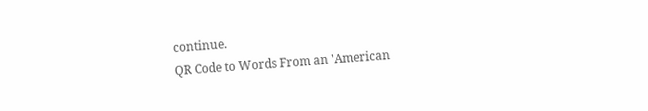continue.
QR Code to Words From an 'American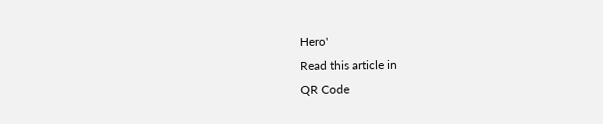Hero'
Read this article in
QR Code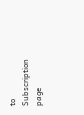to Subscription page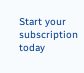Start your subscription today